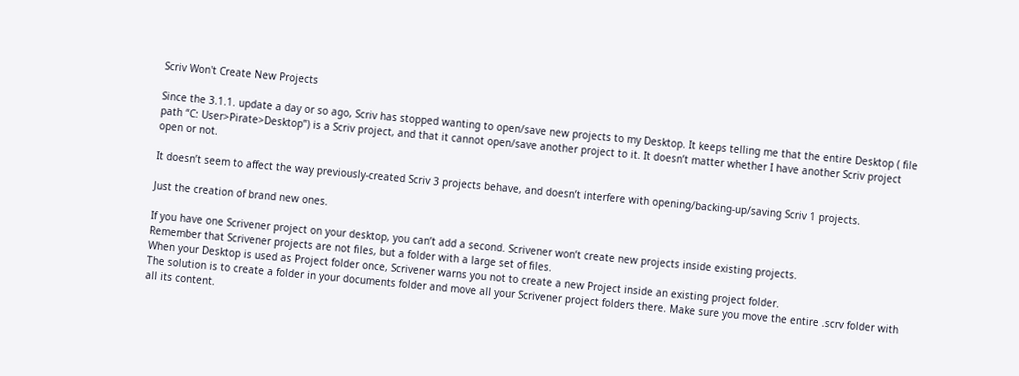Scriv Won't Create New Projects

Since the 3.1.1. update a day or so ago, Scriv has stopped wanting to open/save new projects to my Desktop. It keeps telling me that the entire Desktop ( file path “C: User>Pirate>Desktop”) is a Scriv project, and that it cannot open/save another project to it. It doesn’t matter whether I have another Scriv project open or not.

It doesn’t seem to affect the way previously-created Scriv 3 projects behave, and doesn’t interfere with opening/backing-up/saving Scriv 1 projects.

Just the creation of brand new ones.

If you have one Scrivener project on your desktop, you can’t add a second. Scrivener won’t create new projects inside existing projects.
Remember that Scrivener projects are not files, but a folder with a large set of files.
When your Desktop is used as Project folder once, Scrivener warns you not to create a new Project inside an existing project folder.
The solution is to create a folder in your documents folder and move all your Scrivener project folders there. Make sure you move the entire .scrv folder with all its content.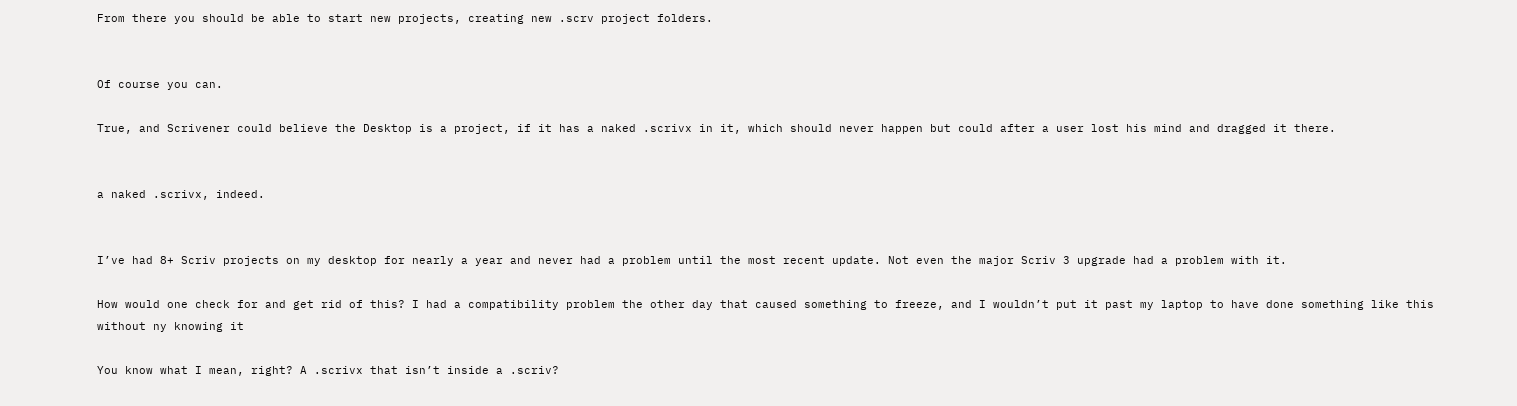From there you should be able to start new projects, creating new .scrv project folders.


Of course you can.

True, and Scrivener could believe the Desktop is a project, if it has a naked .scrivx in it, which should never happen but could after a user lost his mind and dragged it there.


a naked .scrivx, indeed.


I’ve had 8+ Scriv projects on my desktop for nearly a year and never had a problem until the most recent update. Not even the major Scriv 3 upgrade had a problem with it.

How would one check for and get rid of this? I had a compatibility problem the other day that caused something to freeze, and I wouldn’t put it past my laptop to have done something like this without ny knowing it

You know what I mean, right? A .scrivx that isn’t inside a .scriv?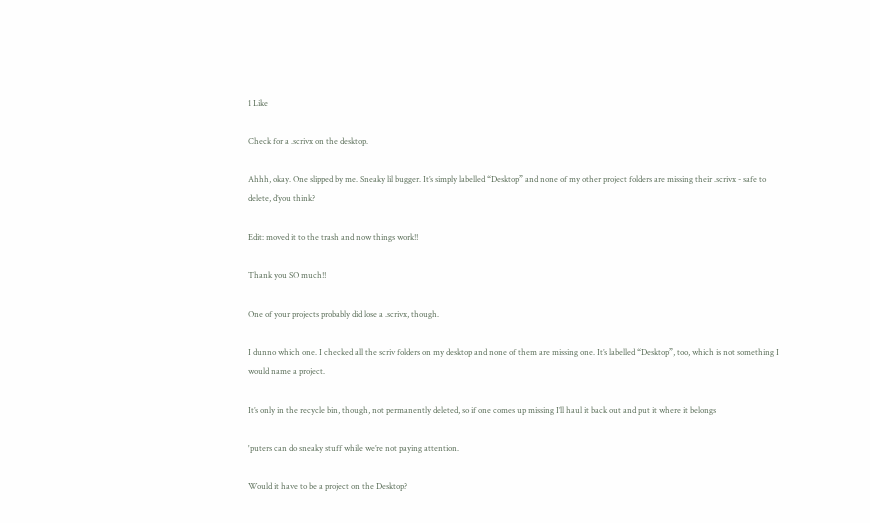1 Like

Check for a .scrivx on the desktop.

Ahhh, okay. One slipped by me. Sneaky lil bugger. It’s simply labelled “Desktop” and none of my other project folders are missing their .scrivx - safe to delete, d’you think?

Edit: moved it to the trash and now things work!!

Thank you SO much!!

One of your projects probably did lose a .scrivx, though.

I dunno which one. I checked all the scriv folders on my desktop and none of them are missing one. It’s labelled “Desktop”, too, which is not something I would name a project.

It’s only in the recycle bin, though, not permanently deleted, so if one comes up missing I’ll haul it back out and put it where it belongs

'puters can do sneaky stuff while we’re not paying attention.

Would it have to be a project on the Desktop?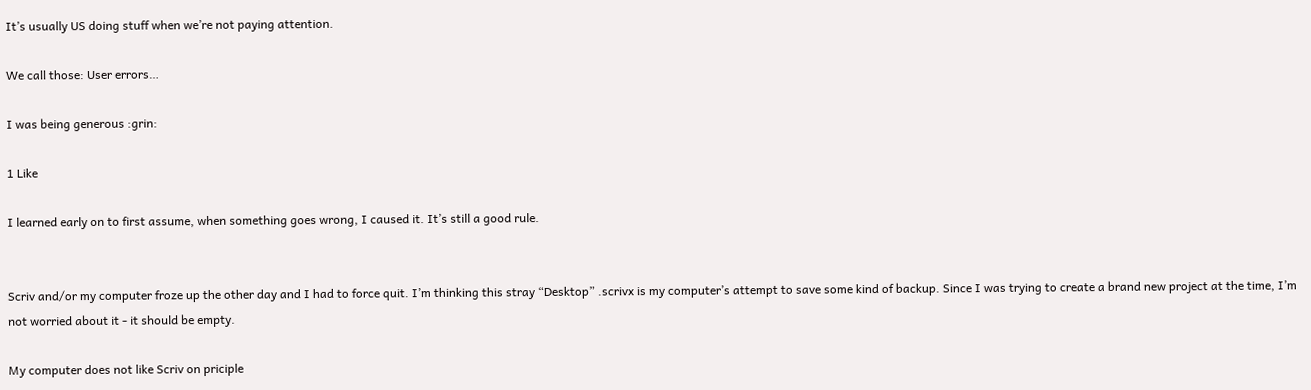It’s usually US doing stuff when we’re not paying attention.

We call those: User errors…

I was being generous :grin:

1 Like

I learned early on to first assume, when something goes wrong, I caused it. It’s still a good rule.


Scriv and/or my computer froze up the other day and I had to force quit. I’m thinking this stray “Desktop” .scrivx is my computer’s attempt to save some kind of backup. Since I was trying to create a brand new project at the time, I’m not worried about it - it should be empty.

My computer does not like Scriv on priciple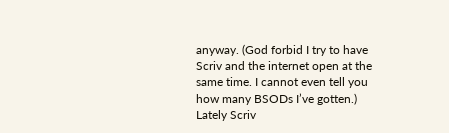anyway. (God forbid I try to have Scriv and the internet open at the same time. I cannot even tell you how many BSODs I’ve gotten.) Lately Scriv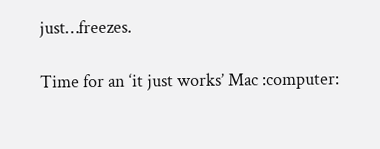just…freezes.

Time for an ‘it just works’ Mac :computer: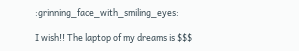:grinning_face_with_smiling_eyes:

I wish!! The laptop of my dreams is $$$